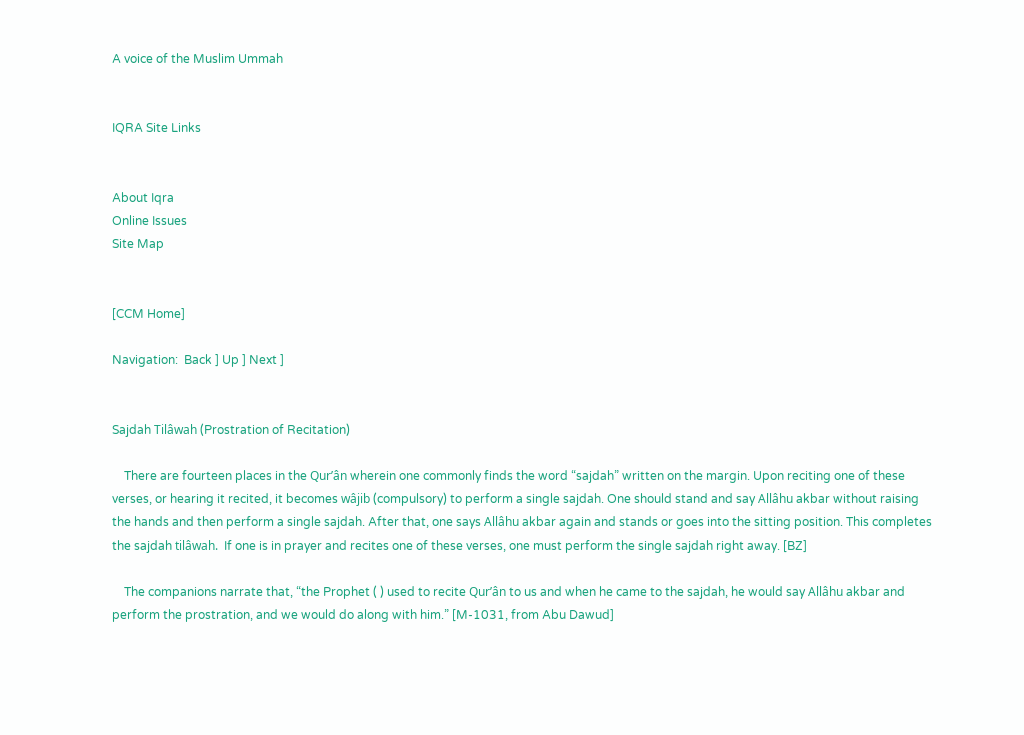A voice of the Muslim Ummah


IQRA Site Links


About Iqra
Online Issues
Site Map


[CCM Home]

Navigation:  Back ] Up ] Next ]


Sajdah Tilâwah (Prostration of Recitation)

    There are fourteen places in the Qur’ân wherein one commonly finds the word “sajdah” written on the margin. Upon reciting one of these verses, or hearing it recited, it becomes wâjib (compulsory) to perform a single sajdah. One should stand and say Allâhu akbar without raising the hands and then perform a single sajdah. After that, one says Allâhu akbar again and stands or goes into the sitting position. This completes the sajdah tilâwah.  If one is in prayer and recites one of these verses, one must perform the single sajdah right away. [BZ]

    The companions narrate that, “the Prophet ( ) used to recite Qur’ân to us and when he came to the sajdah, he would say Allâhu akbar and perform the prostration, and we would do along with him.” [M-1031, from Abu Dawud]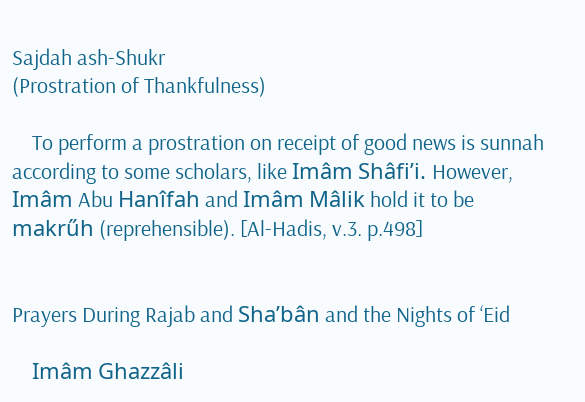Sajdah ash-Shukr
(Prostration of Thankfulness)

    To perform a prostration on receipt of good news is sunnah according to some scholars, like Imâm Shâfi’i. However, Imâm Abu Hanîfah and Imâm Mâlik hold it to be makrűh (reprehensible). [Al-Hadis, v.3. p.498]


Prayers During Rajab and Sha’bân and the Nights of ‘Eid

    Imâm Ghazzâli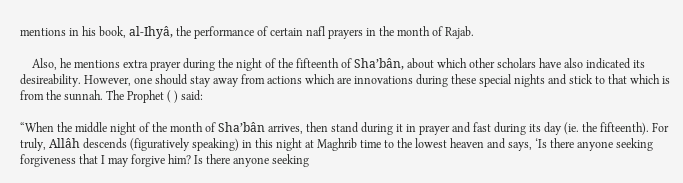mentions in his book, al-Ihyâ, the performance of certain nafl prayers in the month of Rajab.

    Also, he mentions extra prayer during the night of the fifteenth of Sha’bân, about which other scholars have also indicated its desireability. However, one should stay away from actions which are innovations during these special nights and stick to that which is from the sunnah. The Prophet ( ) said:

“When the middle night of the month of Sha’bân arrives, then stand during it in prayer and fast during its day (ie. the fifteenth). For truly, Allâh descends (figuratively speaking) in this night at Maghrib time to the lowest heaven and says, ‘Is there anyone seeking forgiveness that I may forgive him? Is there anyone seeking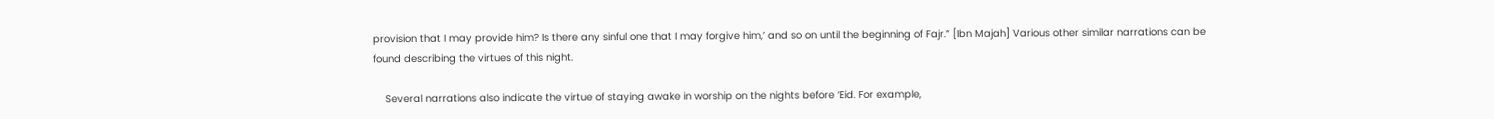provision that I may provide him? Is there any sinful one that I may forgive him,’ and so on until the beginning of Fajr.” [Ibn Majah] Various other similar narrations can be found describing the virtues of this night.

    Several narrations also indicate the virtue of staying awake in worship on the nights before ‘Eid. For example,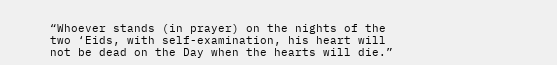“Whoever stands (in prayer) on the nights of the two ‘Eids, with self-examination, his heart will not be dead on the Day when the hearts will die.”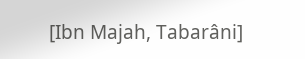[Ibn Majah, Tabarâni]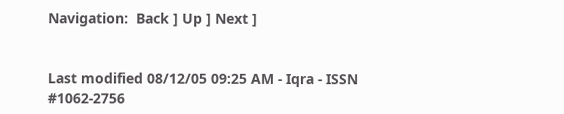Navigation:  Back ] Up ] Next ]


Last modified 08/12/05 09:25 AM - Iqra - ISSN #1062-2756